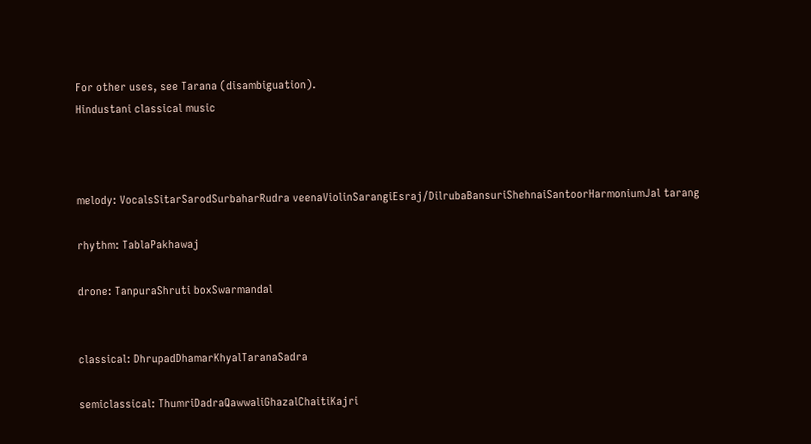For other uses, see Tarana (disambiguation).
Hindustani classical music



melody: VocalsSitarSarodSurbaharRudra veenaViolinSarangiEsraj/DilrubaBansuriShehnaiSantoorHarmoniumJal tarang

rhythm: TablaPakhawaj

drone: TanpuraShruti boxSwarmandal


classical: DhrupadDhamarKhyalTaranaSadra

semiclassical: ThumriDadraQawwaliGhazalChaitiKajri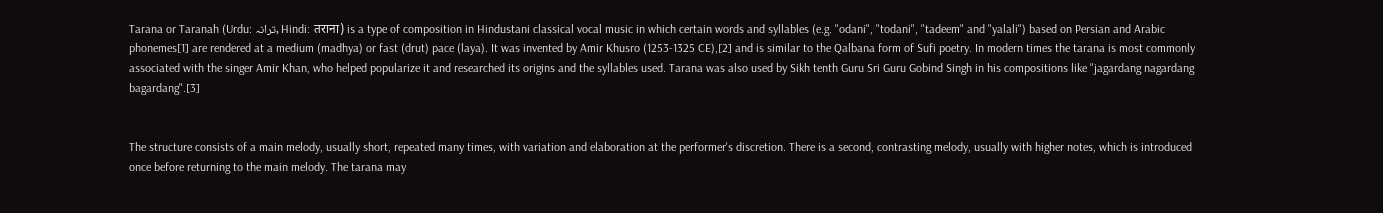Tarana or Taranah (Urdu: ترانہ, Hindi: तराना) is a type of composition in Hindustani classical vocal music in which certain words and syllables (e.g. "odani", "todani", "tadeem" and "yalali") based on Persian and Arabic phonemes[1] are rendered at a medium (madhya) or fast (drut) pace (laya). It was invented by Amir Khusro (1253-1325 CE),[2] and is similar to the Qalbana form of Sufi poetry. In modern times the tarana is most commonly associated with the singer Amir Khan, who helped popularize it and researched its origins and the syllables used. Tarana was also used by Sikh tenth Guru Sri Guru Gobind Singh in his compositions like "jagardang nagardang bagardang".[3]


The structure consists of a main melody, usually short, repeated many times, with variation and elaboration at the performer's discretion. There is a second, contrasting melody, usually with higher notes, which is introduced once before returning to the main melody. The tarana may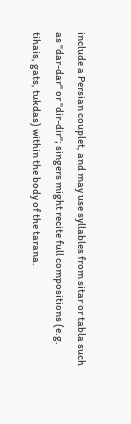include a Persian couplet, and may use syllables from sitar or tabla such as "dar-dar" or "dir-dir"; singers might recite full compositions (e.g. tihais, gats, tukdas) within the body of the tarana.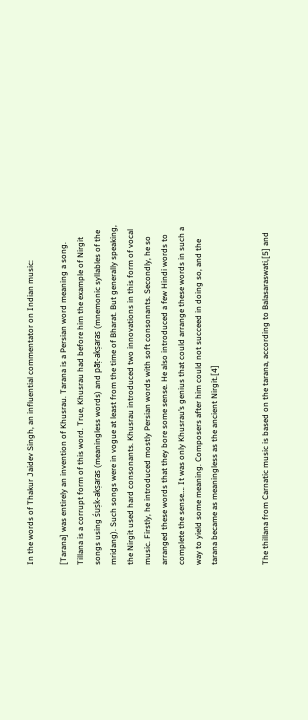In the words of Thakur Jaidev Singh, an influential commentator on Indian music:

[Tarana] was entirely an invention of Khusrau. Tarana is a Persian word meaning a song. Tillana is a corrupt form of this word. True, Khusrau had before him the example of Nirgit songs using śuṣk-akṣaras (meaningless words) and pāṭ-akṣaras (mnemonic syllables of the mridang). Such songs were in vogue at least from the time of Bharat. But generally speaking, the Nirgit used hard consonants. Khusrau introduced two innovations in this form of vocal music. Firstly, he introduced mostly Persian words with soft consonants. Secondly, he so arranged these words that they bore some sense. He also introduced a few Hindi words to complete the sense…. It was only Khusrau’s genius that could arrange these words in such a way to yield some meaning. Composers after him could not succeed in doing so, and the tarana became as meaningless as the ancient Nirgit.[4]


The thillana from Carnatic music is based on the tarana, according to Balasaraswati,[5] and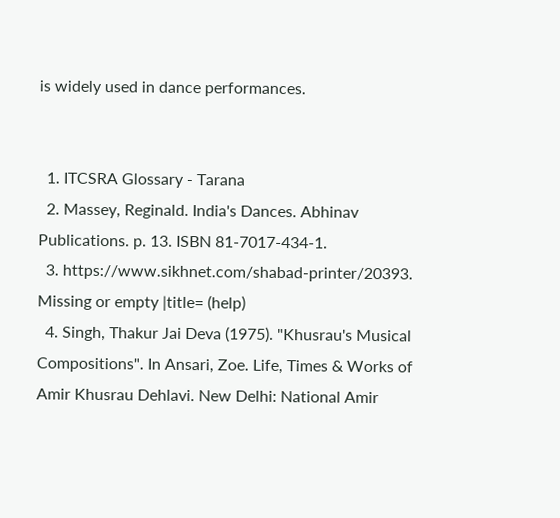is widely used in dance performances.


  1. ITCSRA Glossary - Tarana
  2. Massey, Reginald. India's Dances. Abhinav Publications. p. 13. ISBN 81-7017-434-1.
  3. https://www.sikhnet.com/shabad-printer/20393. Missing or empty |title= (help)
  4. Singh, Thakur Jai Deva (1975). "Khusrau's Musical Compositions". In Ansari, Zoe. Life, Times & Works of Amir Khusrau Dehlavi. New Delhi: National Amir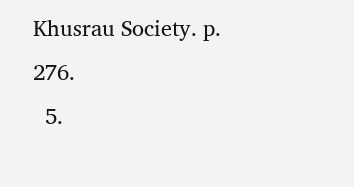Khusrau Society. p. 276.
  5.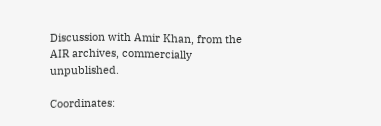Discussion with Amir Khan, from the AIR archives, commercially unpublished.

Coordinates: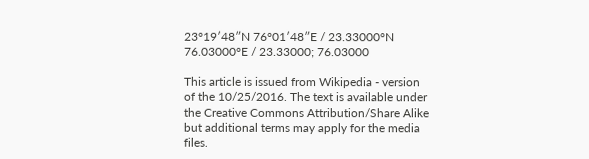23°19′48″N 76°01′48″E / 23.33000°N 76.03000°E / 23.33000; 76.03000

This article is issued from Wikipedia - version of the 10/25/2016. The text is available under the Creative Commons Attribution/Share Alike but additional terms may apply for the media files.